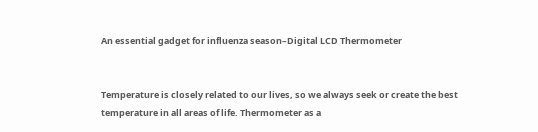An essential gadget for influenza season–Digital LCD Thermometer


Temperature is closely related to our lives, so we always seek or create the best temperature in all areas of life. Thermometer as a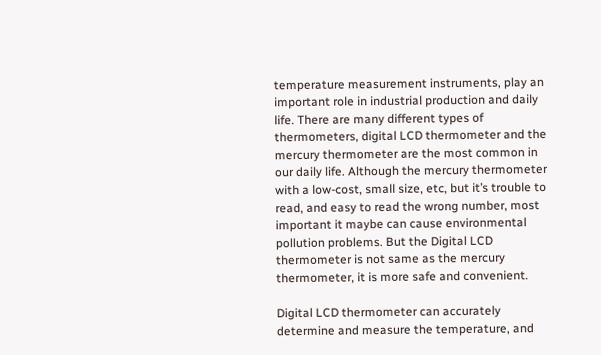temperature measurement instruments, play an important role in industrial production and daily life. There are many different types of thermometers, digital LCD thermometer and the mercury thermometer are the most common in our daily life. Although the mercury thermometer with a low-cost, small size, etc, but it’s trouble to read, and easy to read the wrong number, most important it maybe can cause environmental pollution problems. But the Digital LCD thermometer is not same as the mercury thermometer, it is more safe and convenient.

Digital LCD thermometer can accurately determine and measure the temperature, and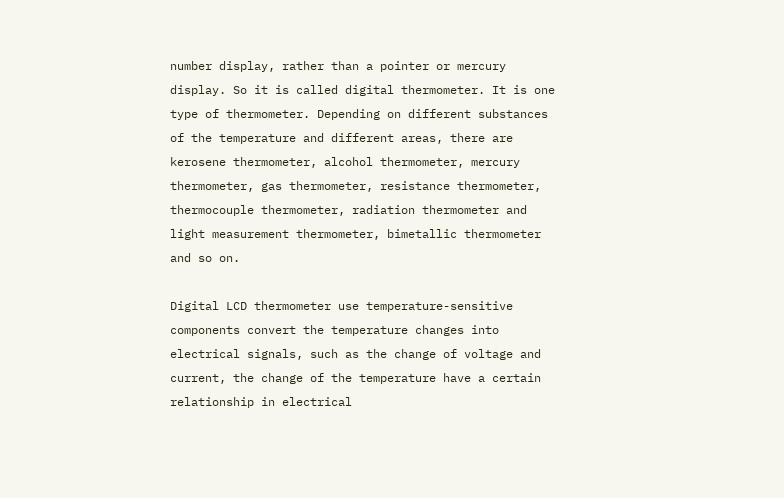number display, rather than a pointer or mercury display. So it is called digital thermometer. It is one type of thermometer. Depending on different substances of the temperature and different areas, there are kerosene thermometer, alcohol thermometer, mercury thermometer, gas thermometer, resistance thermometer, thermocouple thermometer, radiation thermometer and light measurement thermometer, bimetallic thermometer and so on.

Digital LCD thermometer use temperature-sensitive components convert the temperature changes into electrical signals, such as the change of voltage and current, the change of the temperature have a certain relationship in electrical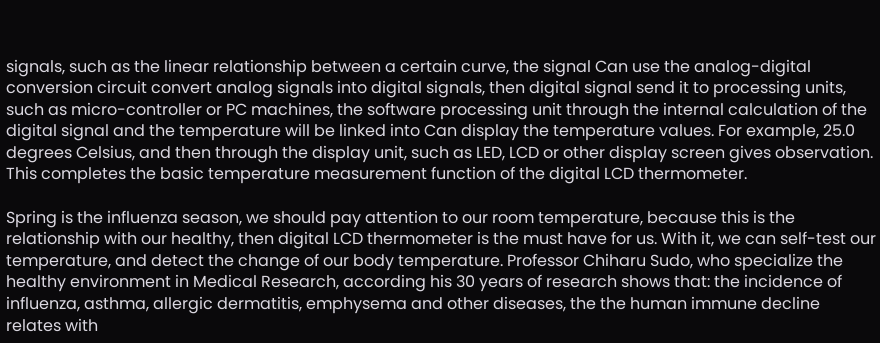signals, such as the linear relationship between a certain curve, the signal Can use the analog-digital conversion circuit convert analog signals into digital signals, then digital signal send it to processing units, such as micro-controller or PC machines, the software processing unit through the internal calculation of the digital signal and the temperature will be linked into Can display the temperature values. For example, 25.0 degrees Celsius, and then through the display unit, such as LED, LCD or other display screen gives observation. This completes the basic temperature measurement function of the digital LCD thermometer.

Spring is the influenza season, we should pay attention to our room temperature, because this is the relationship with our healthy, then digital LCD thermometer is the must have for us. With it, we can self-test our temperature, and detect the change of our body temperature. Professor Chiharu Sudo, who specialize the healthy environment in Medical Research, according his 30 years of research shows that: the incidence of influenza, asthma, allergic dermatitis, emphysema and other diseases, the the human immune decline relates with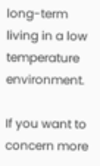long-term living in a low temperature environment.

If you want to concern more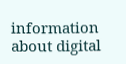information about digital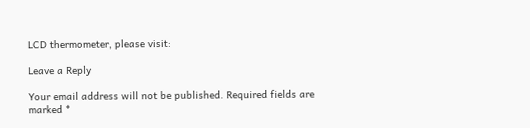LCD thermometer, please visit:

Leave a Reply

Your email address will not be published. Required fields are marked *